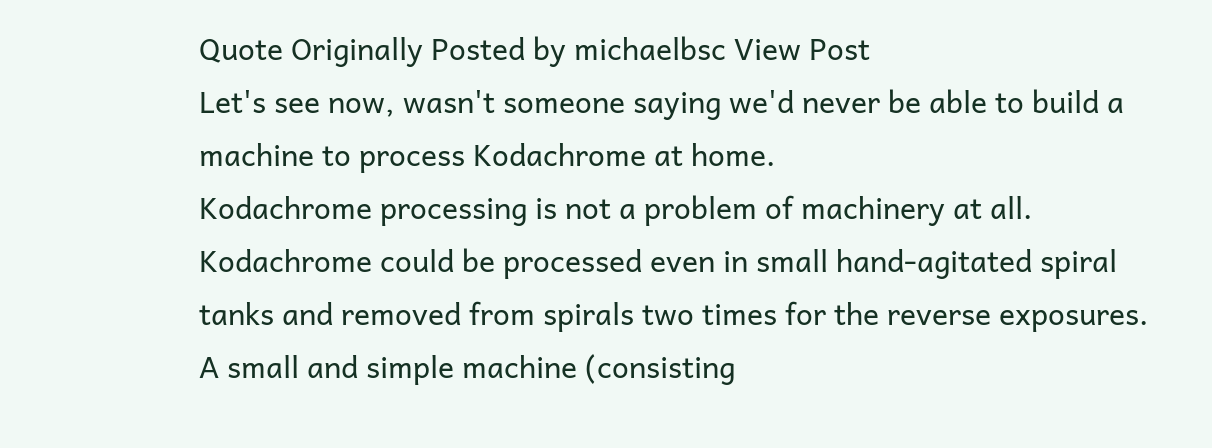Quote Originally Posted by michaelbsc View Post
Let's see now, wasn't someone saying we'd never be able to build a machine to process Kodachrome at home.
Kodachrome processing is not a problem of machinery at all. Kodachrome could be processed even in small hand-agitated spiral tanks and removed from spirals two times for the reverse exposures. A small and simple machine (consisting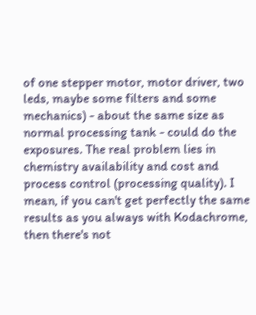of one stepper motor, motor driver, two leds, maybe some filters and some mechanics) - about the same size as normal processing tank - could do the exposures. The real problem lies in chemistry availability and cost and process control (processing quality). I mean, if you can't get perfectly the same results as you always with Kodachrome, then there's not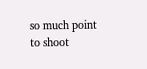so much point to shoot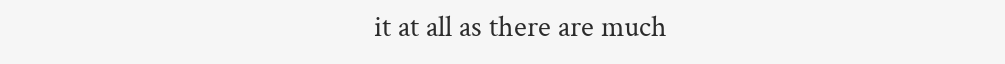it at all as there are much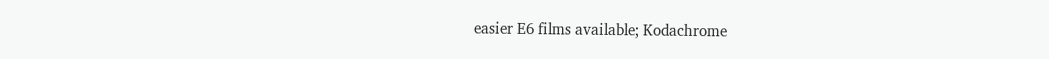easier E6 films available; Kodachrome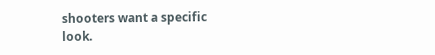shooters want a specific look.